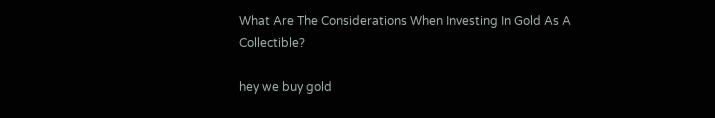What Are The Considerations When Investing In Gold As A Collectible?

hey we buy gold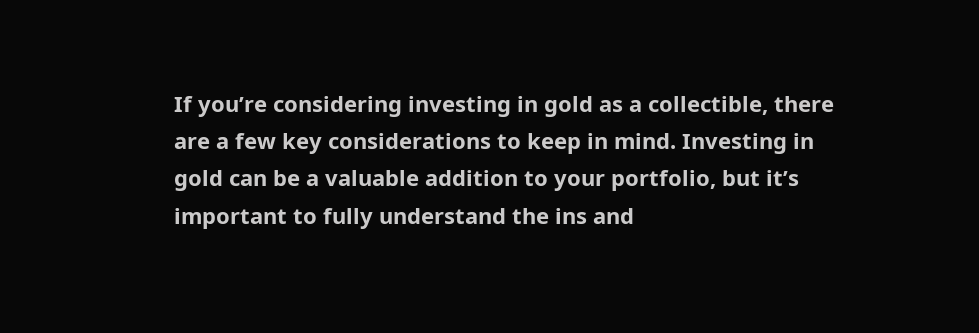If you’re considering investing in gold as a collectible, there are a few key considerations to keep in mind. Investing in gold can be a valuable addition to your portfolio, but it’s important to fully understand the ins and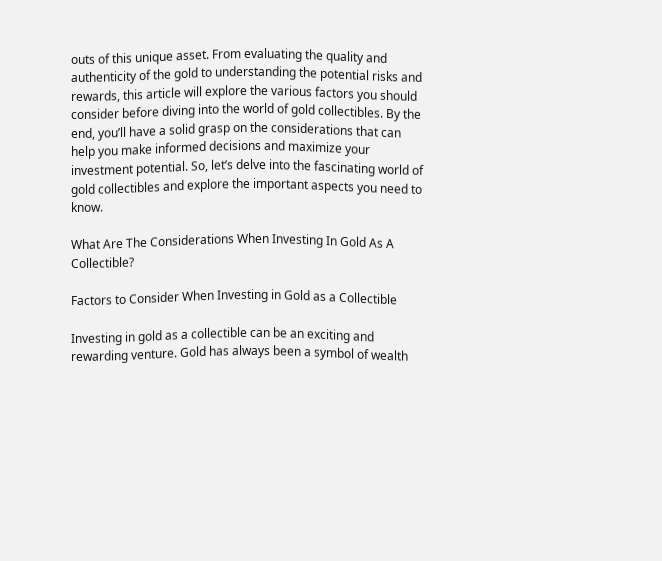outs of this unique asset. From evaluating the quality and authenticity of the gold to understanding the potential risks and rewards, this article will explore the various factors you should consider before diving into the world of gold collectibles. By the end, you’ll have a solid grasp on the considerations that can help you make informed decisions and maximize your investment potential. So, let’s delve into the fascinating world of gold collectibles and explore the important aspects you need to know.

What Are The Considerations When Investing In Gold As A Collectible?

Factors to Consider When Investing in Gold as a Collectible

Investing in gold as a collectible can be an exciting and rewarding venture. Gold has always been a symbol of wealth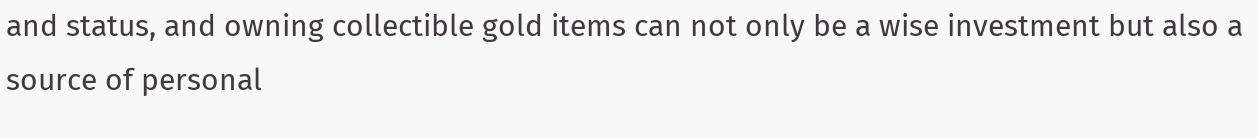and status, and owning collectible gold items can not only be a wise investment but also a source of personal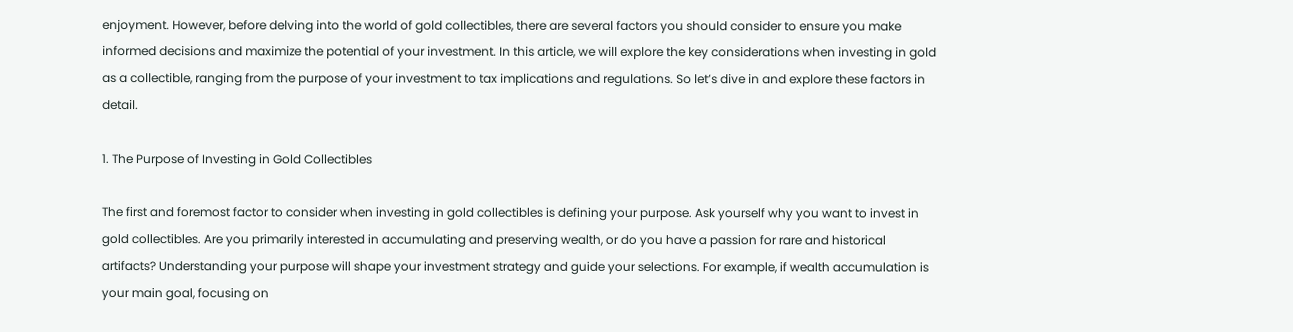enjoyment. However, before delving into the world of gold collectibles, there are several factors you should consider to ensure you make informed decisions and maximize the potential of your investment. In this article, we will explore the key considerations when investing in gold as a collectible, ranging from the purpose of your investment to tax implications and regulations. So let’s dive in and explore these factors in detail.

1. The Purpose of Investing in Gold Collectibles

The first and foremost factor to consider when investing in gold collectibles is defining your purpose. Ask yourself why you want to invest in gold collectibles. Are you primarily interested in accumulating and preserving wealth, or do you have a passion for rare and historical artifacts? Understanding your purpose will shape your investment strategy and guide your selections. For example, if wealth accumulation is your main goal, focusing on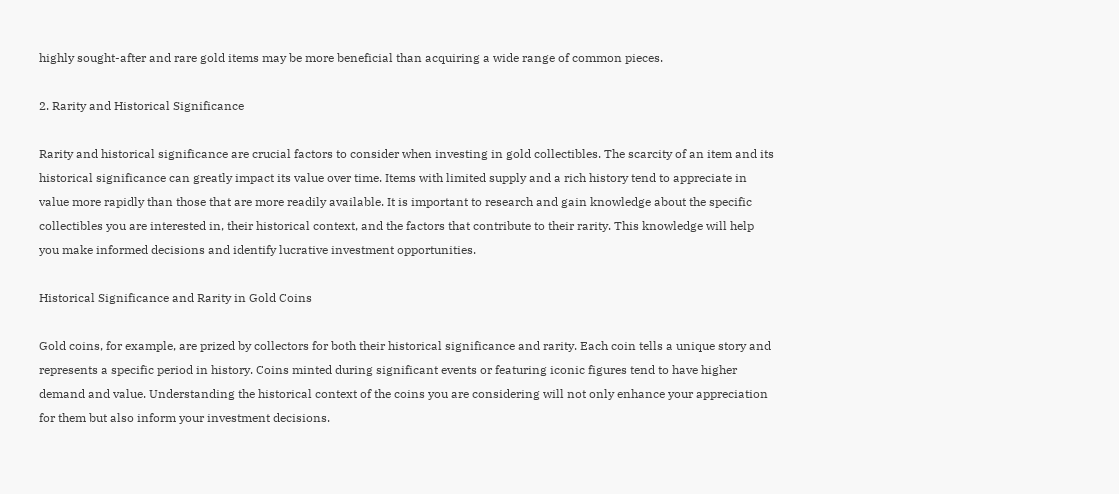highly sought-after and rare gold items may be more beneficial than acquiring a wide range of common pieces.

2. Rarity and Historical Significance

Rarity and historical significance are crucial factors to consider when investing in gold collectibles. The scarcity of an item and its historical significance can greatly impact its value over time. Items with limited supply and a rich history tend to appreciate in value more rapidly than those that are more readily available. It is important to research and gain knowledge about the specific collectibles you are interested in, their historical context, and the factors that contribute to their rarity. This knowledge will help you make informed decisions and identify lucrative investment opportunities.

Historical Significance and Rarity in Gold Coins

Gold coins, for example, are prized by collectors for both their historical significance and rarity. Each coin tells a unique story and represents a specific period in history. Coins minted during significant events or featuring iconic figures tend to have higher demand and value. Understanding the historical context of the coins you are considering will not only enhance your appreciation for them but also inform your investment decisions.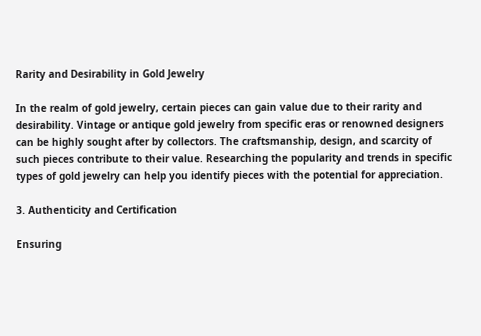Rarity and Desirability in Gold Jewelry

In the realm of gold jewelry, certain pieces can gain value due to their rarity and desirability. Vintage or antique gold jewelry from specific eras or renowned designers can be highly sought after by collectors. The craftsmanship, design, and scarcity of such pieces contribute to their value. Researching the popularity and trends in specific types of gold jewelry can help you identify pieces with the potential for appreciation.

3. Authenticity and Certification

Ensuring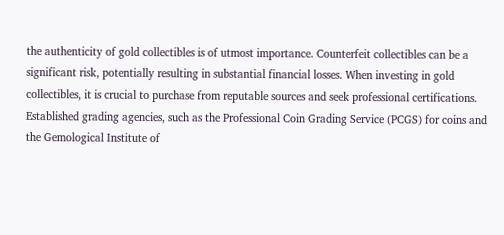the authenticity of gold collectibles is of utmost importance. Counterfeit collectibles can be a significant risk, potentially resulting in substantial financial losses. When investing in gold collectibles, it is crucial to purchase from reputable sources and seek professional certifications. Established grading agencies, such as the Professional Coin Grading Service (PCGS) for coins and the Gemological Institute of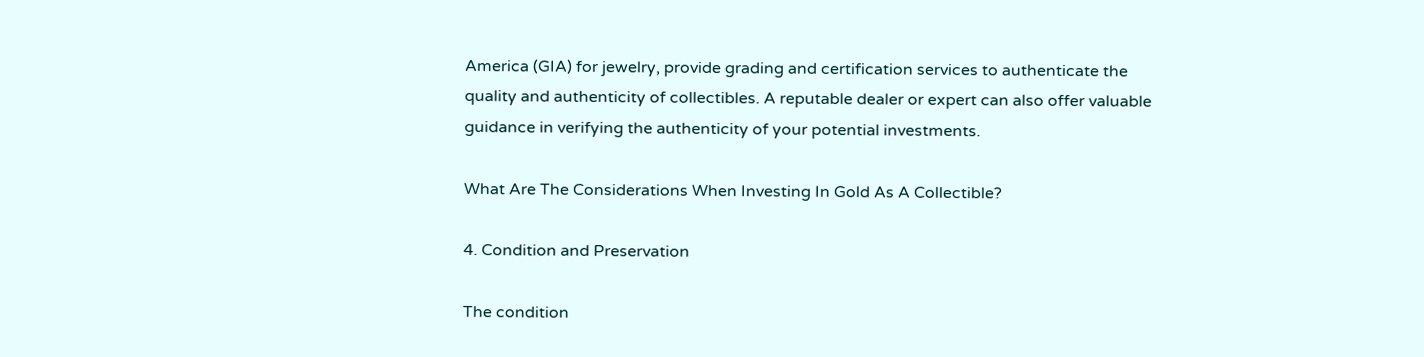America (GIA) for jewelry, provide grading and certification services to authenticate the quality and authenticity of collectibles. A reputable dealer or expert can also offer valuable guidance in verifying the authenticity of your potential investments.

What Are The Considerations When Investing In Gold As A Collectible?

4. Condition and Preservation

The condition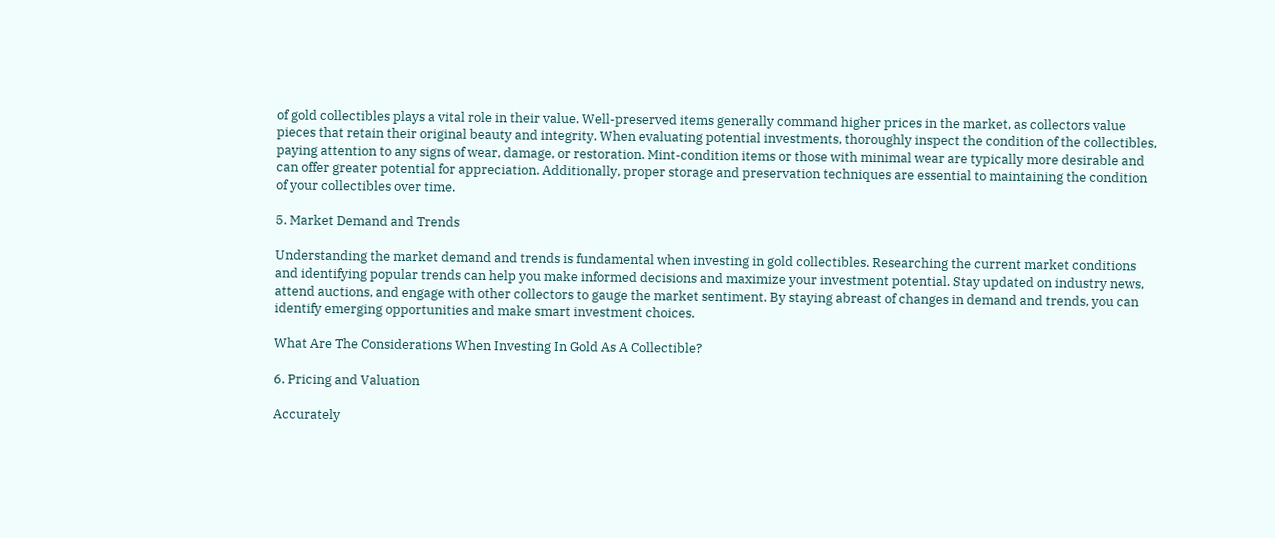of gold collectibles plays a vital role in their value. Well-preserved items generally command higher prices in the market, as collectors value pieces that retain their original beauty and integrity. When evaluating potential investments, thoroughly inspect the condition of the collectibles, paying attention to any signs of wear, damage, or restoration. Mint-condition items or those with minimal wear are typically more desirable and can offer greater potential for appreciation. Additionally, proper storage and preservation techniques are essential to maintaining the condition of your collectibles over time.

5. Market Demand and Trends

Understanding the market demand and trends is fundamental when investing in gold collectibles. Researching the current market conditions and identifying popular trends can help you make informed decisions and maximize your investment potential. Stay updated on industry news, attend auctions, and engage with other collectors to gauge the market sentiment. By staying abreast of changes in demand and trends, you can identify emerging opportunities and make smart investment choices.

What Are The Considerations When Investing In Gold As A Collectible?

6. Pricing and Valuation

Accurately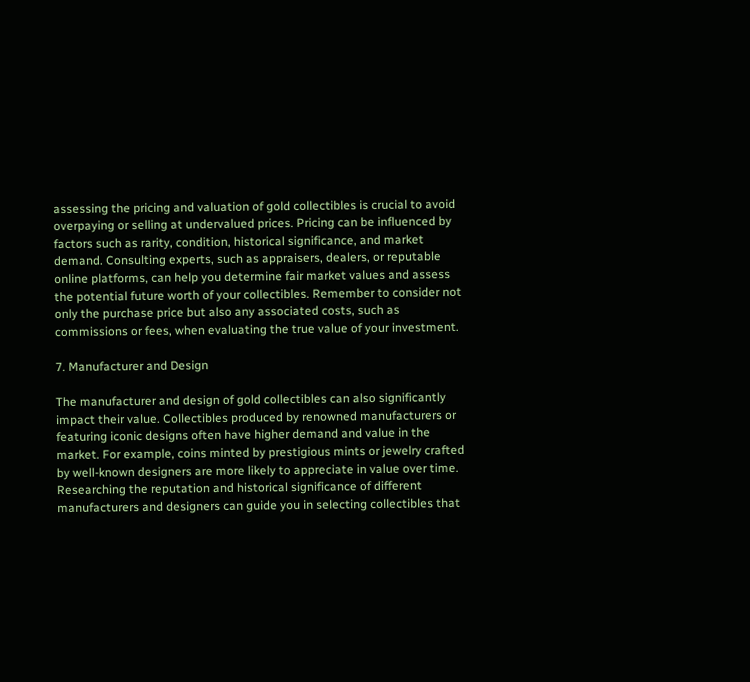assessing the pricing and valuation of gold collectibles is crucial to avoid overpaying or selling at undervalued prices. Pricing can be influenced by factors such as rarity, condition, historical significance, and market demand. Consulting experts, such as appraisers, dealers, or reputable online platforms, can help you determine fair market values and assess the potential future worth of your collectibles. Remember to consider not only the purchase price but also any associated costs, such as commissions or fees, when evaluating the true value of your investment.

7. Manufacturer and Design

The manufacturer and design of gold collectibles can also significantly impact their value. Collectibles produced by renowned manufacturers or featuring iconic designs often have higher demand and value in the market. For example, coins minted by prestigious mints or jewelry crafted by well-known designers are more likely to appreciate in value over time. Researching the reputation and historical significance of different manufacturers and designers can guide you in selecting collectibles that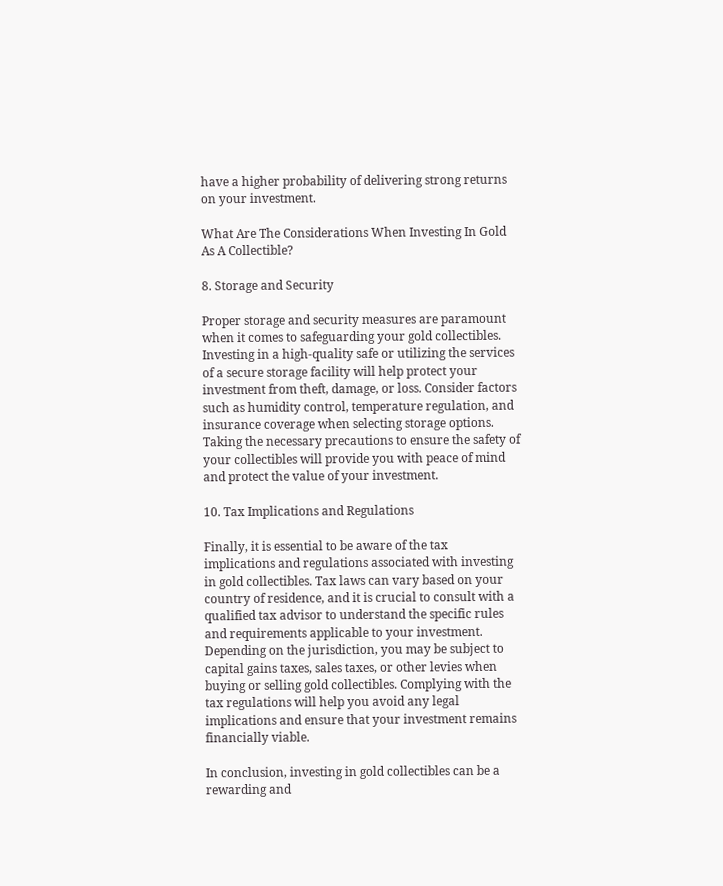have a higher probability of delivering strong returns on your investment.

What Are The Considerations When Investing In Gold As A Collectible?

8. Storage and Security

Proper storage and security measures are paramount when it comes to safeguarding your gold collectibles. Investing in a high-quality safe or utilizing the services of a secure storage facility will help protect your investment from theft, damage, or loss. Consider factors such as humidity control, temperature regulation, and insurance coverage when selecting storage options. Taking the necessary precautions to ensure the safety of your collectibles will provide you with peace of mind and protect the value of your investment.

10. Tax Implications and Regulations

Finally, it is essential to be aware of the tax implications and regulations associated with investing in gold collectibles. Tax laws can vary based on your country of residence, and it is crucial to consult with a qualified tax advisor to understand the specific rules and requirements applicable to your investment. Depending on the jurisdiction, you may be subject to capital gains taxes, sales taxes, or other levies when buying or selling gold collectibles. Complying with the tax regulations will help you avoid any legal implications and ensure that your investment remains financially viable.

In conclusion, investing in gold collectibles can be a rewarding and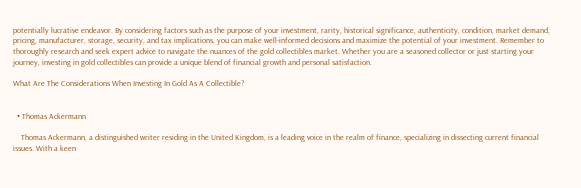potentially lucrative endeavor. By considering factors such as the purpose of your investment, rarity, historical significance, authenticity, condition, market demand, pricing, manufacturer, storage, security, and tax implications, you can make well-informed decisions and maximize the potential of your investment. Remember to thoroughly research and seek expert advice to navigate the nuances of the gold collectibles market. Whether you are a seasoned collector or just starting your journey, investing in gold collectibles can provide a unique blend of financial growth and personal satisfaction.

What Are The Considerations When Investing In Gold As A Collectible?


  • Thomas Ackermann

    Thomas Ackermann, a distinguished writer residing in the United Kingdom, is a leading voice in the realm of finance, specializing in dissecting current financial issues. With a keen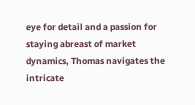eye for detail and a passion for staying abreast of market dynamics, Thomas navigates the intricate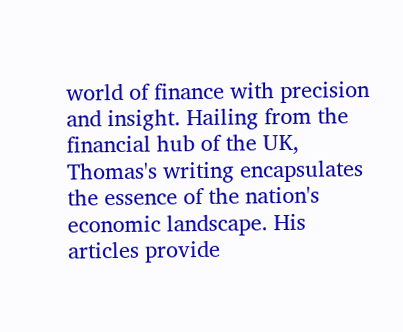world of finance with precision and insight. Hailing from the financial hub of the UK, Thomas's writing encapsulates the essence of the nation's economic landscape. His articles provide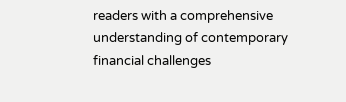readers with a comprehensive understanding of contemporary financial challenges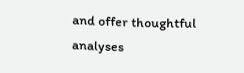and offer thoughtful analyses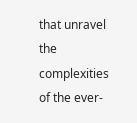that unravel the complexities of the ever-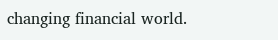changing financial world.